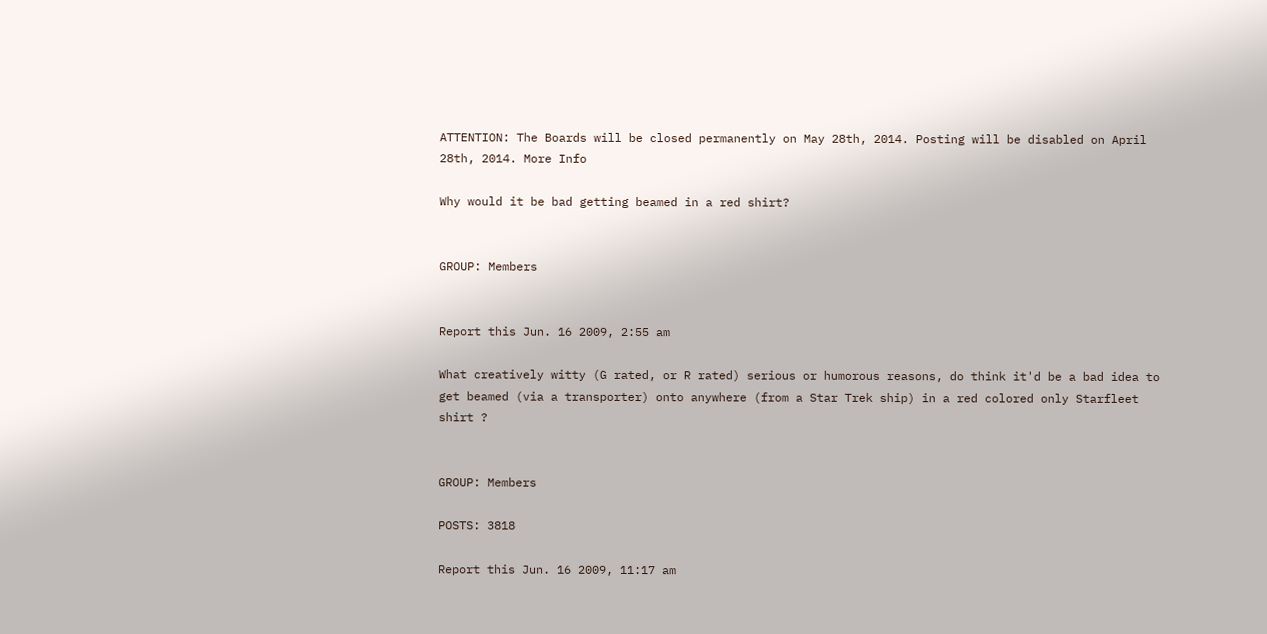ATTENTION: The Boards will be closed permanently on May 28th, 2014. Posting will be disabled on April 28th, 2014. More Info

Why would it be bad getting beamed in a red shirt?


GROUP: Members


Report this Jun. 16 2009, 2:55 am

What creatively witty (G rated, or R rated) serious or humorous reasons, do think it'd be a bad idea to get beamed (via a transporter) onto anywhere (from a Star Trek ship) in a red colored only Starfleet shirt ?


GROUP: Members

POSTS: 3818

Report this Jun. 16 2009, 11:17 am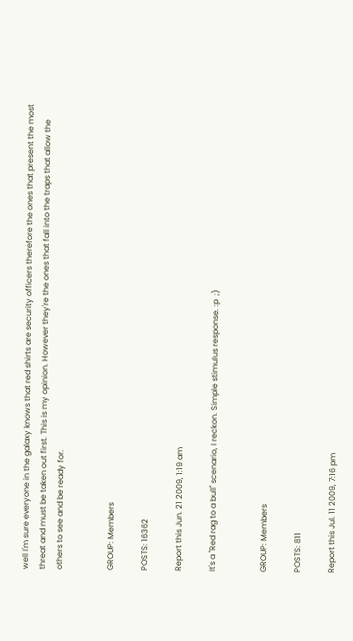well I'm sure everyone in the galaxy knows that red shirts are security officers therefore the ones that present the most threat and must be taken out first. This is my opinion. However they're the ones that fall into the traps that allow the others to see and be ready for.


GROUP: Members

POSTS: 16362

Report this Jun. 21 2009, 1:19 am

It's a "Red rag to a bull" scenario, I reckon. Simple stimulus response. :p  ;)


GROUP: Members

POSTS: 811

Report this Jul. 11 2009, 7:16 pm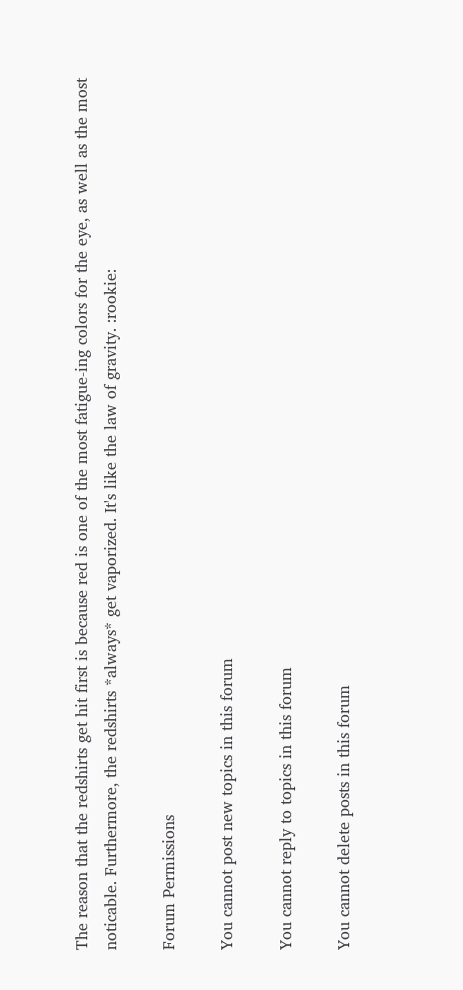The reason that the redshirts get hit first is because red is one of the most fatigue-ing colors for the eye, as well as the most noticable. Furthermore, the redshirts *always* get vaporized. It's like the law of gravity. :rookie:

Forum Permissions

You cannot post new topics in this forum

You cannot reply to topics in this forum

You cannot delete posts in this forum